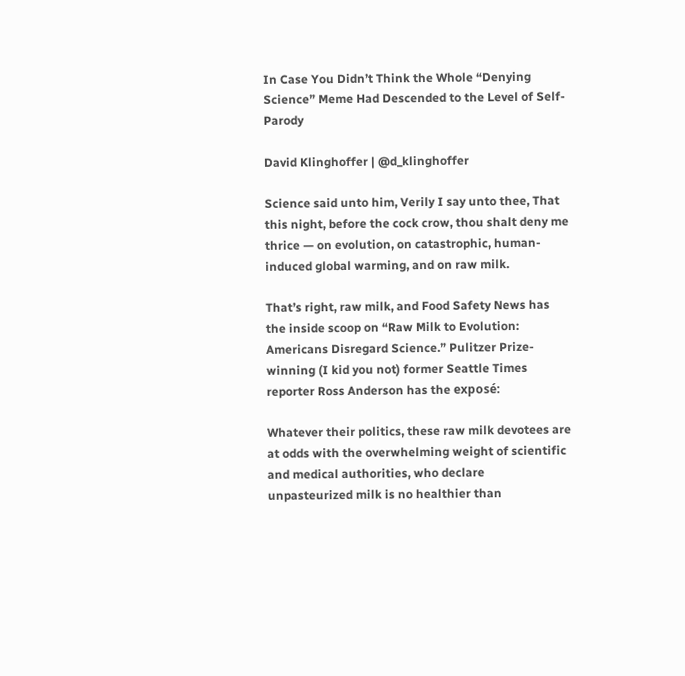In Case You Didn’t Think the Whole “Denying Science” Meme Had Descended to the Level of Self-Parody

David Klinghoffer | @d_klinghoffer

Science said unto him, Verily I say unto thee, That this night, before the cock crow, thou shalt deny me thrice — on evolution, on catastrophic, human-induced global warming, and on raw milk.

That’s right, raw milk, and Food Safety News has the inside scoop on “Raw Milk to Evolution: Americans Disregard Science.” Pulitzer Prize-winning (I kid you not) former Seattle Times reporter Ross Anderson has the exposé:

Whatever their politics, these raw milk devotees are at odds with the overwhelming weight of scientific and medical authorities, who declare unpasteurized milk is no healthier than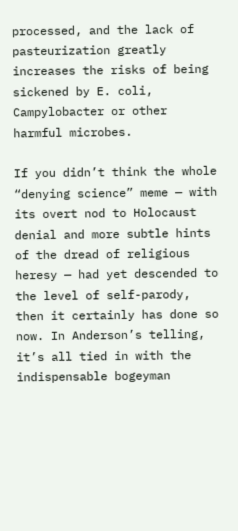processed, and the lack of pasteurization greatly increases the risks of being sickened by E. coli, Campylobacter or other harmful microbes.

If you didn’t think the whole “denying science” meme — with its overt nod to Holocaust denial and more subtle hints of the dread of religious heresy — had yet descended to the level of self-parody, then it certainly has done so now. In Anderson’s telling, it’s all tied in with the indispensable bogeyman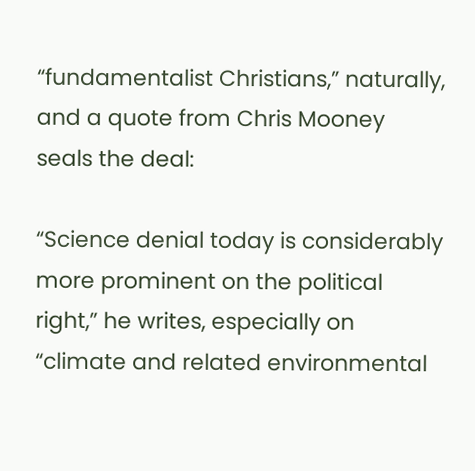“fundamentalist Christians,” naturally, and a quote from Chris Mooney seals the deal:

“Science denial today is considerably more prominent on the political right,” he writes, especially on “climate and related environmental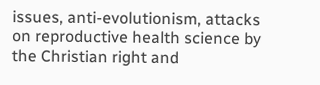issues, anti-evolutionism, attacks on reproductive health science by the Christian right and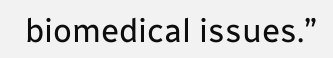biomedical issues.”